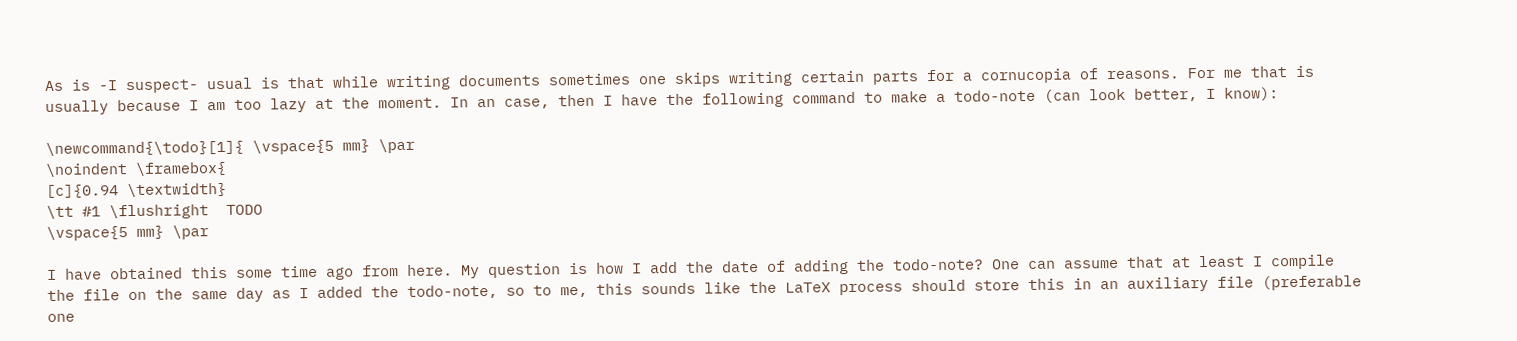As is -I suspect- usual is that while writing documents sometimes one skips writing certain parts for a cornucopia of reasons. For me that is usually because I am too lazy at the moment. In an case, then I have the following command to make a todo-note (can look better, I know):

\newcommand{\todo}[1]{ \vspace{5 mm} \par
\noindent \framebox{
[c]{0.94 \textwidth}
\tt #1 \flushright  TODO
\vspace{5 mm} \par

I have obtained this some time ago from here. My question is how I add the date of adding the todo-note? One can assume that at least I compile the file on the same day as I added the todo-note, so to me, this sounds like the LaTeX process should store this in an auxiliary file (preferable one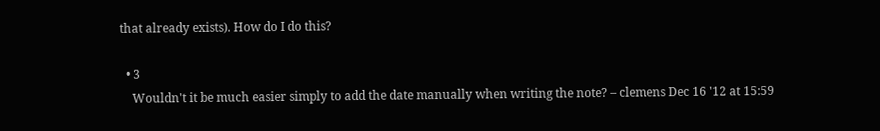that already exists). How do I do this?

  • 3
    Wouldn't it be much easier simply to add the date manually when writing the note? – clemens Dec 16 '12 at 15:59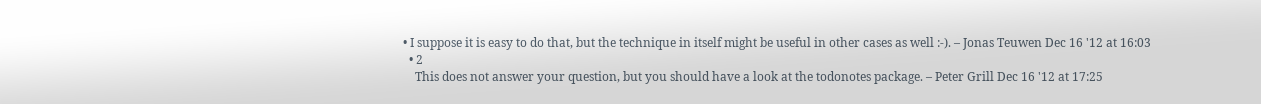• I suppose it is easy to do that, but the technique in itself might be useful in other cases as well :-). – Jonas Teuwen Dec 16 '12 at 16:03
  • 2
    This does not answer your question, but you should have a look at the todonotes package. – Peter Grill Dec 16 '12 at 17:25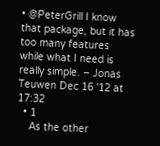• @PeterGrill I know that package, but it has too many features while what I need is really simple. – Jonas Teuwen Dec 16 '12 at 17:32
  • 1
    As the other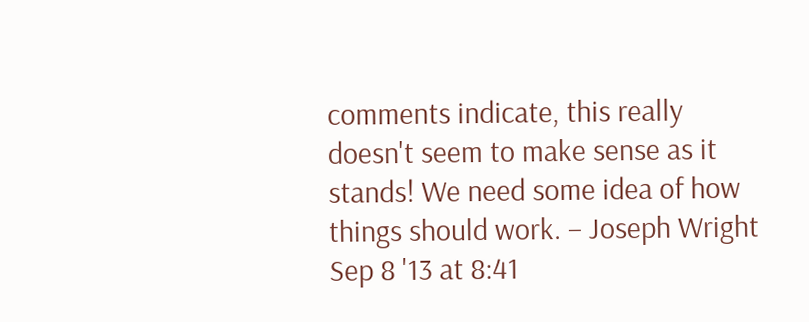comments indicate, this really doesn't seem to make sense as it stands! We need some idea of how things should work. – Joseph Wright Sep 8 '13 at 8:41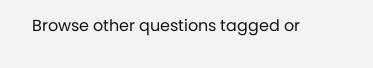Browse other questions tagged or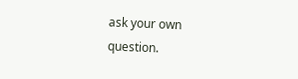ask your own question.